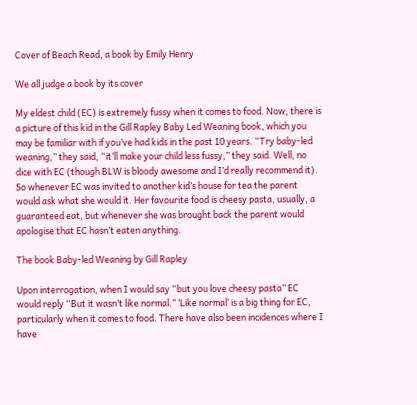Cover of Beach Read, a book by Emily Henry

We all judge a book by its cover

My eldest child (EC) is extremely fussy when it comes to food. Now, there is a picture of this kid in the Gill Rapley Baby Led Weaning book, which you may be familiar with if you’ve had kids in the past 10 years. “Try baby-led weaning,” they said, “it’ll make your child less fussy,” they said. Well, no dice with EC (though BLW is bloody awesome and I’d really recommend it). So whenever EC was invited to another kid’s house for tea the parent would ask what she would it. Her favourite food is cheesy pasta, usually, a guaranteed eat, but whenever she was brought back the parent would apologise that EC hasn’t eaten anything.

The book Baby-led Weaning by Gill Rapley

Upon interrogation, when I would say “but you love cheesy pasta” EC would reply “But it wasn’t like normal.” ‘Like normal’ is a big thing for EC, particularly when it comes to food. There have also been incidences where I have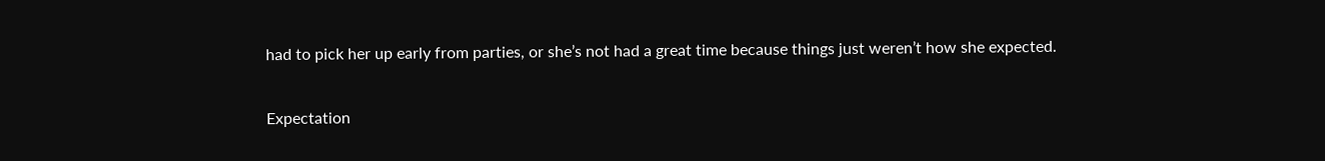had to pick her up early from parties, or she’s not had a great time because things just weren’t how she expected.

Expectation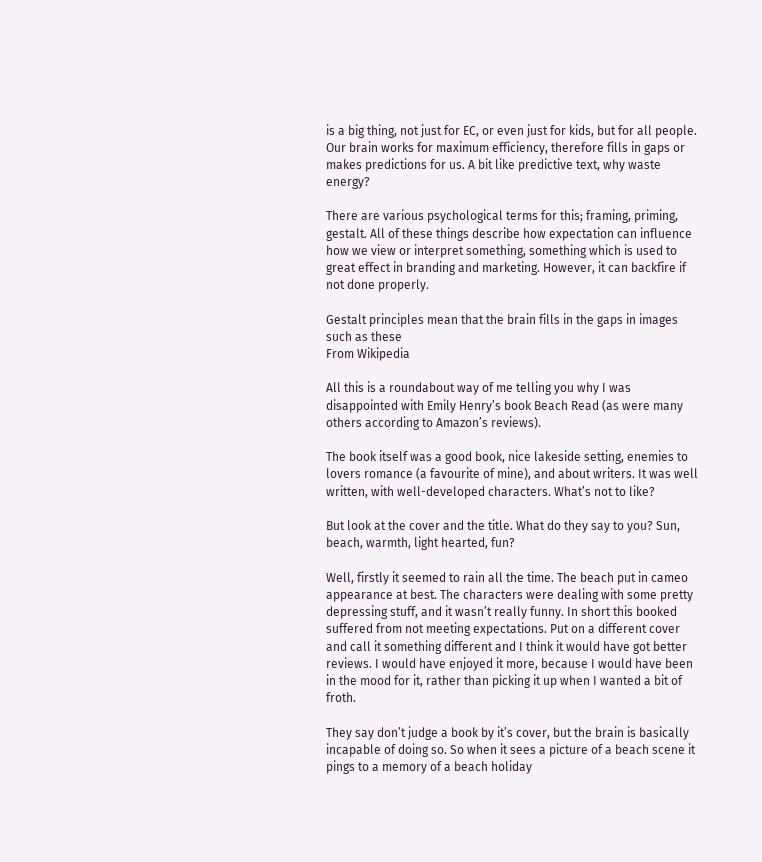is a big thing, not just for EC, or even just for kids, but for all people. Our brain works for maximum efficiency, therefore fills in gaps or makes predictions for us. A bit like predictive text, why waste energy?

There are various psychological terms for this; framing, priming, gestalt. All of these things describe how expectation can influence how we view or interpret something, something which is used to great effect in branding and marketing. However, it can backfire if not done properly.

Gestalt principles mean that the brain fills in the gaps in images such as these
From Wikipedia

All this is a roundabout way of me telling you why I was disappointed with Emily Henry’s book Beach Read (as were many others according to Amazon’s reviews).

The book itself was a good book, nice lakeside setting, enemies to lovers romance (a favourite of mine), and about writers. It was well written, with well-developed characters. What’s not to like?

But look at the cover and the title. What do they say to you? Sun, beach, warmth, light hearted, fun?

Well, firstly it seemed to rain all the time. The beach put in cameo appearance at best. The characters were dealing with some pretty depressing stuff, and it wasn’t really funny. In short this booked suffered from not meeting expectations. Put on a different cover and call it something different and I think it would have got better reviews. I would have enjoyed it more, because I would have been in the mood for it, rather than picking it up when I wanted a bit of froth.

They say don’t judge a book by it’s cover, but the brain is basically incapable of doing so. So when it sees a picture of a beach scene it pings to a memory of a beach holiday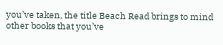you’ve taken, the title Beach Read brings to mind other books that you’ve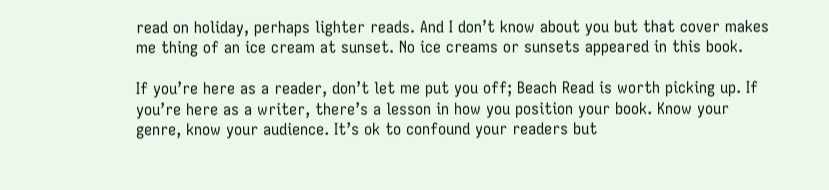read on holiday, perhaps lighter reads. And I don’t know about you but that cover makes me thing of an ice cream at sunset. No ice creams or sunsets appeared in this book.

If you’re here as a reader, don’t let me put you off; Beach Read is worth picking up. If you’re here as a writer, there’s a lesson in how you position your book. Know your genre, know your audience. It’s ok to confound your readers but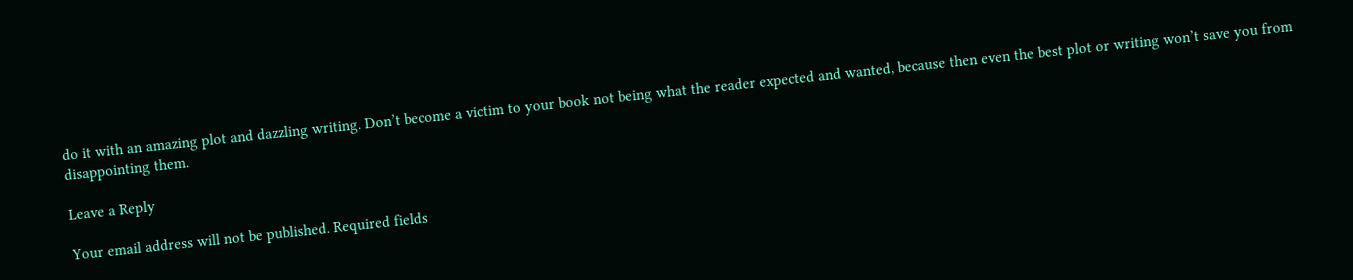do it with an amazing plot and dazzling writing. Don’t become a victim to your book not being what the reader expected and wanted, because then even the best plot or writing won’t save you from disappointing them.

Leave a Reply

Your email address will not be published. Required fields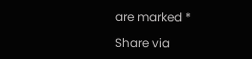are marked *

Share via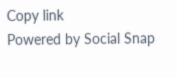Copy link
Powered by Social Snap